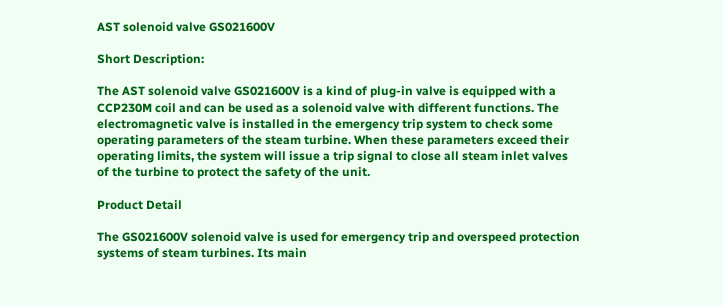AST solenoid valve GS021600V

Short Description:

The AST solenoid valve GS021600V is a kind of plug-in valve is equipped with a CCP230M coil and can be used as a solenoid valve with different functions. The electromagnetic valve is installed in the emergency trip system to check some operating parameters of the steam turbine. When these parameters exceed their operating limits, the system will issue a trip signal to close all steam inlet valves of the turbine to protect the safety of the unit.

Product Detail

The GS021600V solenoid valve is used for emergency trip and overspeed protection systems of steam turbines. Its main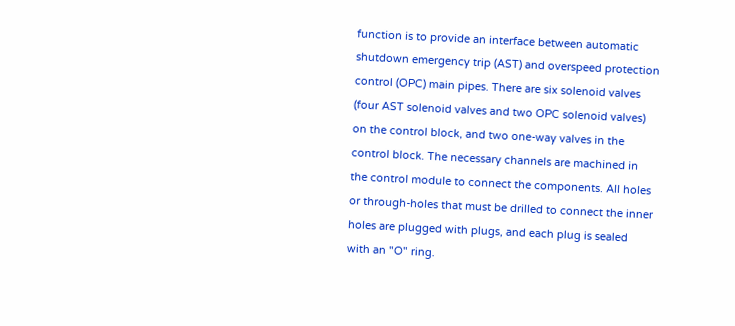function is to provide an interface between automatic shutdown emergency trip (AST) and overspeed protection control (OPC) main pipes. There are six solenoid valves (four AST solenoid valves and two OPC solenoid valves) on the control block, and two one-way valves in the control block. The necessary channels are machined in the control module to connect the components. All holes or through-holes that must be drilled to connect the inner holes are plugged with plugs, and each plug is sealed with an "O" ring.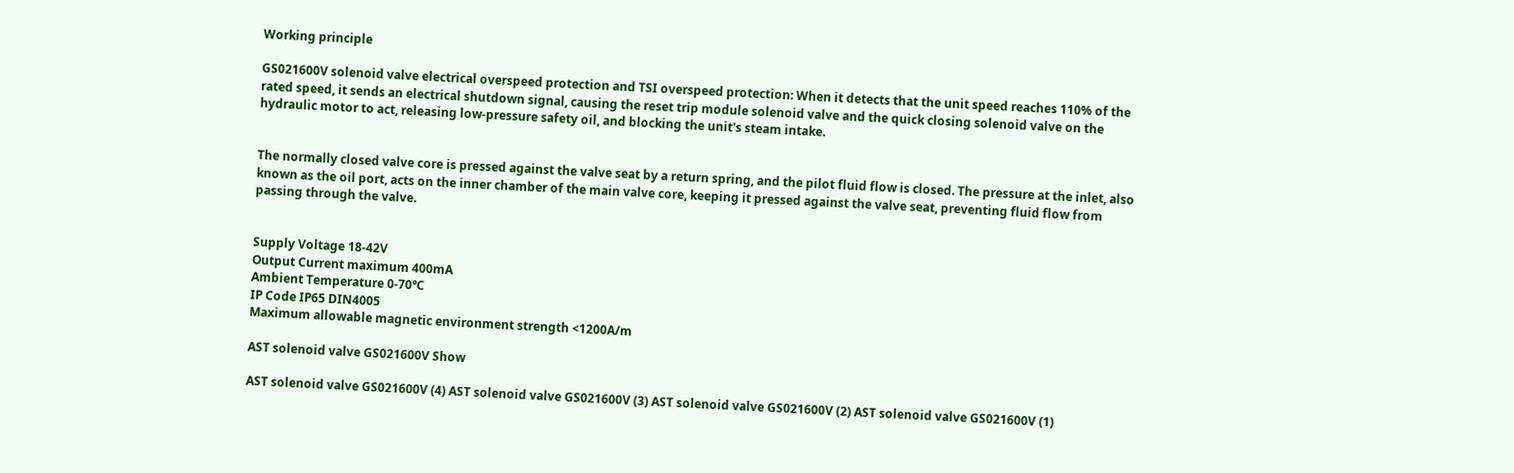Working principle

GS021600V solenoid valve electrical overspeed protection and TSI overspeed protection: When it detects that the unit speed reaches 110% of the rated speed, it sends an electrical shutdown signal, causing the reset trip module solenoid valve and the quick closing solenoid valve on the hydraulic motor to act, releasing low-pressure safety oil, and blocking the unit's steam intake.


The normally closed valve core is pressed against the valve seat by a return spring, and the pilot fluid flow is closed. The pressure at the inlet, also known as the oil port, acts on the inner chamber of the main valve core, keeping it pressed against the valve seat, preventing fluid flow from passing through the valve.


Supply Voltage 18-42V
Output Current maximum 400mA
Ambient Temperature 0-70℃
IP Code IP65 DIN4005
Maximum allowable magnetic environment strength <1200A/m

AST solenoid valve GS021600V Show

AST solenoid valve GS021600V (4) AST solenoid valve GS021600V (3) AST solenoid valve GS021600V (2) AST solenoid valve GS021600V (1)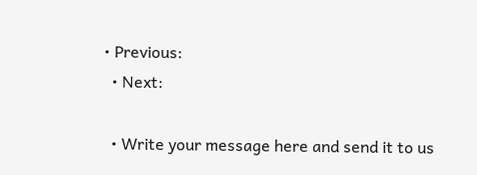• Previous:
  • Next:

  • Write your message here and send it to us